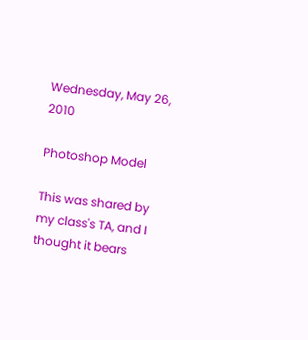Wednesday, May 26, 2010

Photoshop Model

This was shared by my class's TA, and I thought it bears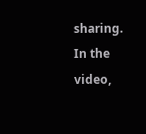sharing. In the video,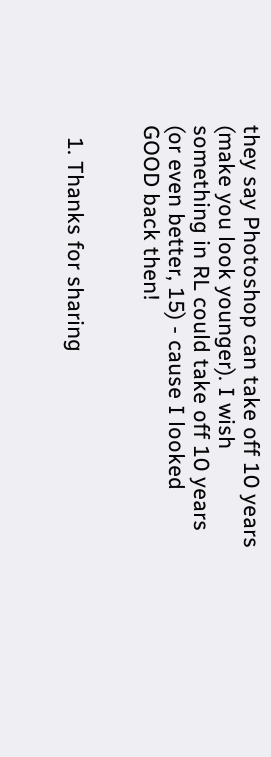they say Photoshop can take off 10 years (make you look younger). I wish something in RL could take off 10 years (or even better, 15) - cause I looked GOOD back then!


  1. Thanks for sharing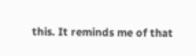this. It reminds me of that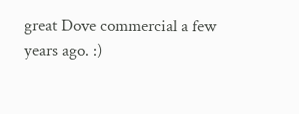great Dove commercial a few years ago. :)